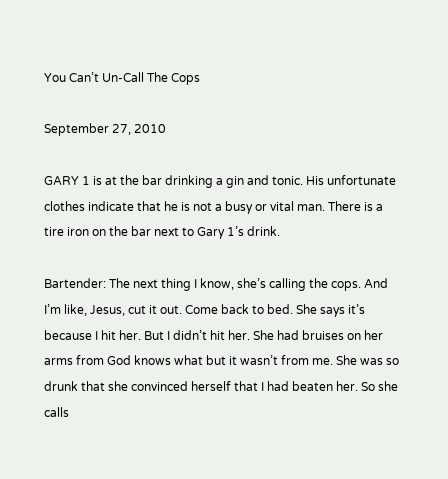You Can’t Un-Call The Cops

September 27, 2010

GARY 1 is at the bar drinking a gin and tonic. His unfortunate clothes indicate that he is not a busy or vital man. There is a tire iron on the bar next to Gary 1’s drink.

Bartender: The next thing I know, she’s calling the cops. And I’m like, Jesus, cut it out. Come back to bed. She says it’s because I hit her. But I didn’t hit her. She had bruises on her arms from God knows what but it wasn’t from me. She was so drunk that she convinced herself that I had beaten her. So she calls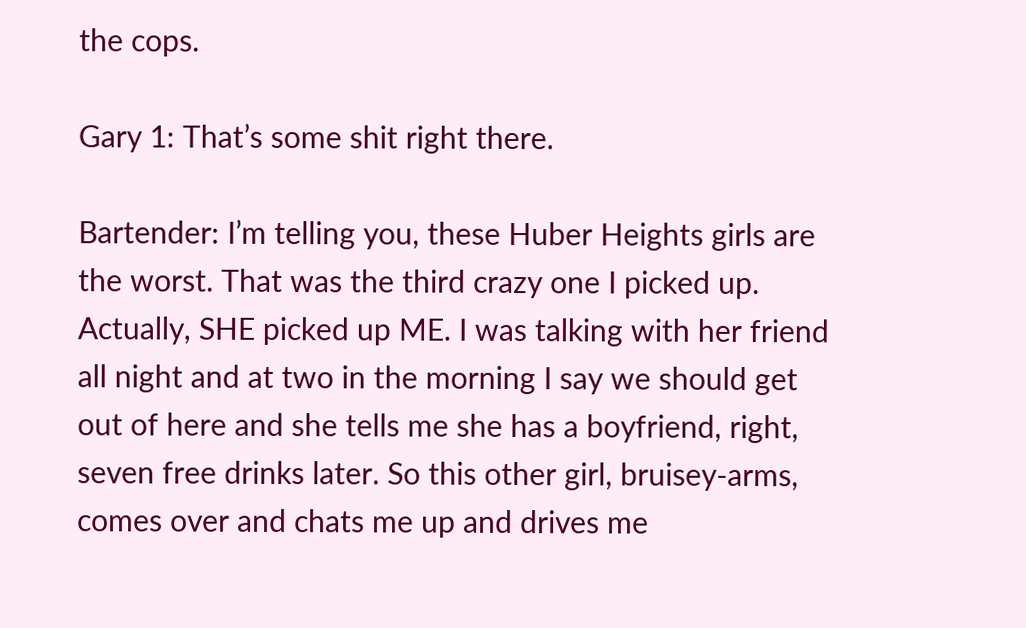the cops.

Gary 1: That’s some shit right there.

Bartender: I’m telling you, these Huber Heights girls are the worst. That was the third crazy one I picked up. Actually, SHE picked up ME. I was talking with her friend all night and at two in the morning I say we should get out of here and she tells me she has a boyfriend, right, seven free drinks later. So this other girl, bruisey-arms, comes over and chats me up and drives me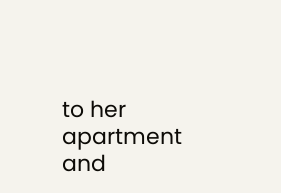to her apartment and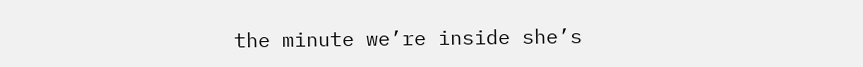the minute we’re inside she’s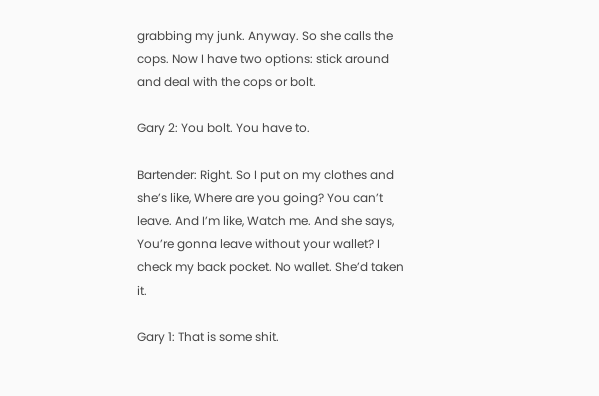grabbing my junk. Anyway. So she calls the cops. Now I have two options: stick around and deal with the cops or bolt.

Gary 2: You bolt. You have to.

Bartender: Right. So I put on my clothes and she’s like, Where are you going? You can’t leave. And I’m like, Watch me. And she says, You’re gonna leave without your wallet? I check my back pocket. No wallet. She’d taken it.

Gary 1: That is some shit.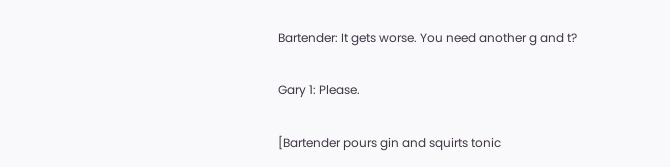Bartender: It gets worse. You need another g and t?

Gary 1: Please.

[Bartender pours gin and squirts tonic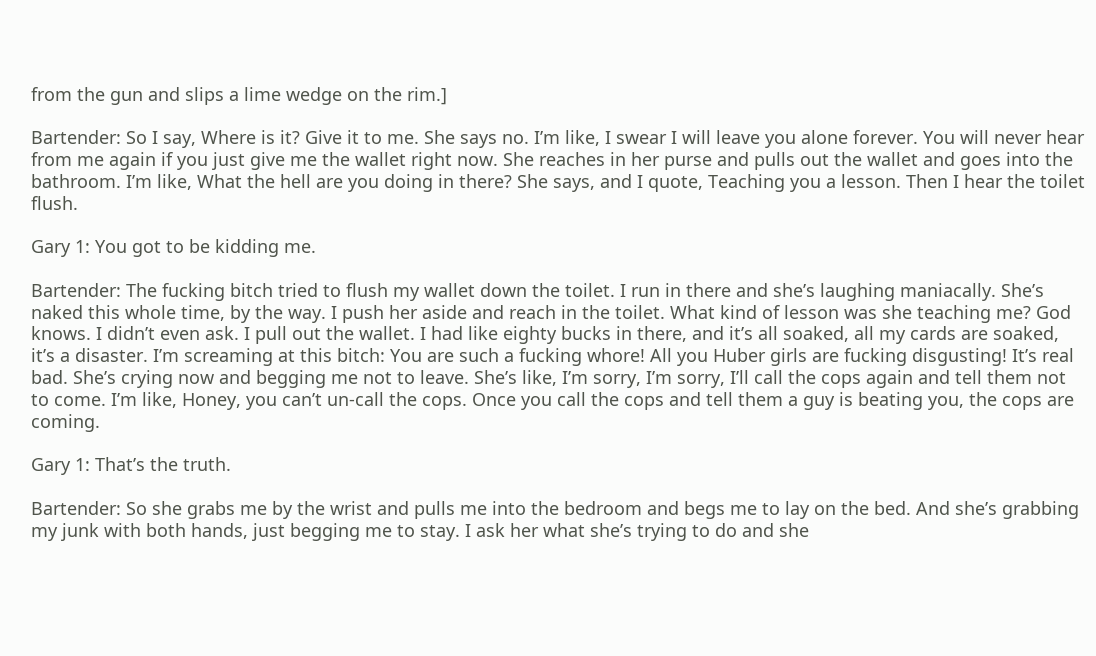from the gun and slips a lime wedge on the rim.]

Bartender: So I say, Where is it? Give it to me. She says no. I’m like, I swear I will leave you alone forever. You will never hear from me again if you just give me the wallet right now. She reaches in her purse and pulls out the wallet and goes into the bathroom. I’m like, What the hell are you doing in there? She says, and I quote, Teaching you a lesson. Then I hear the toilet flush.

Gary 1: You got to be kidding me.

Bartender: The fucking bitch tried to flush my wallet down the toilet. I run in there and she’s laughing maniacally. She’s naked this whole time, by the way. I push her aside and reach in the toilet. What kind of lesson was she teaching me? God knows. I didn’t even ask. I pull out the wallet. I had like eighty bucks in there, and it’s all soaked, all my cards are soaked, it’s a disaster. I’m screaming at this bitch: You are such a fucking whore! All you Huber girls are fucking disgusting! It’s real bad. She’s crying now and begging me not to leave. She’s like, I’m sorry, I’m sorry, I’ll call the cops again and tell them not to come. I’m like, Honey, you can’t un-call the cops. Once you call the cops and tell them a guy is beating you, the cops are coming.

Gary 1: That’s the truth.

Bartender: So she grabs me by the wrist and pulls me into the bedroom and begs me to lay on the bed. And she’s grabbing my junk with both hands, just begging me to stay. I ask her what she’s trying to do and she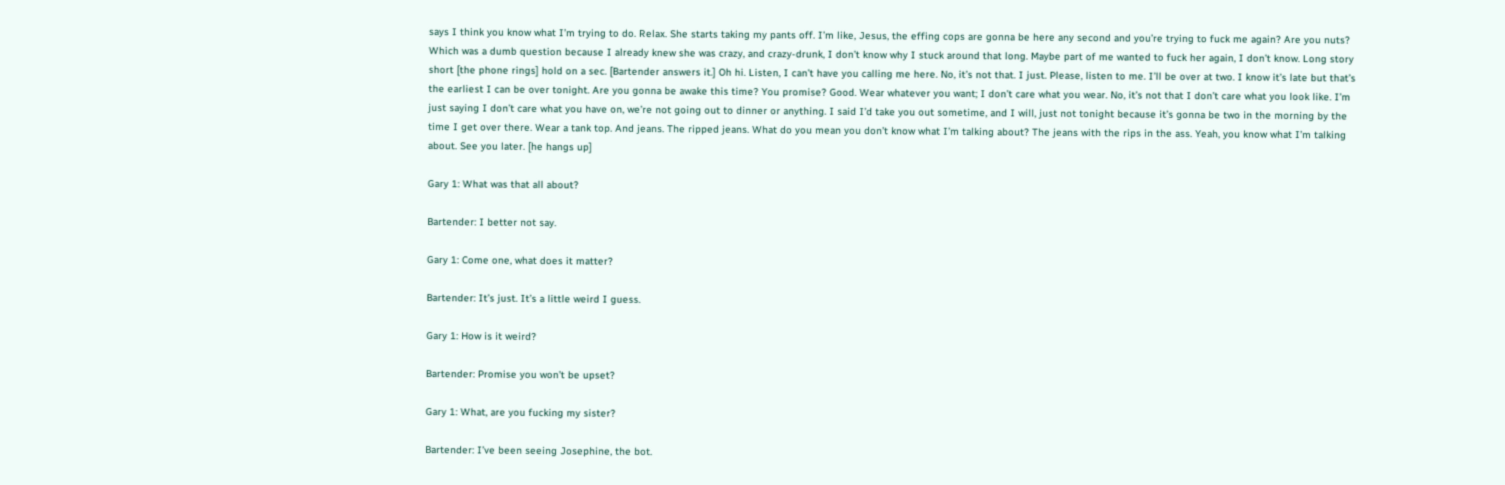says I think you know what I’m trying to do. Relax. She starts taking my pants off. I’m like, Jesus, the effing cops are gonna be here any second and you’re trying to fuck me again? Are you nuts? Which was a dumb question because I already knew she was crazy, and crazy-drunk, I don’t know why I stuck around that long. Maybe part of me wanted to fuck her again, I don’t know. Long story short [the phone rings] hold on a sec. [Bartender answers it.] Oh hi. Listen, I can’t have you calling me here. No, it’s not that. I just. Please, listen to me. I’ll be over at two. I know it’s late but that’s the earliest I can be over tonight. Are you gonna be awake this time? You promise? Good. Wear whatever you want; I don’t care what you wear. No, it’s not that I don’t care what you look like. I’m just saying I don’t care what you have on, we’re not going out to dinner or anything. I said I’d take you out sometime, and I will, just not tonight because it’s gonna be two in the morning by the time I get over there. Wear a tank top. And jeans. The ripped jeans. What do you mean you don’t know what I’m talking about? The jeans with the rips in the ass. Yeah, you know what I’m talking about. See you later. [he hangs up]

Gary 1: What was that all about?

Bartender: I better not say.

Gary 1: Come one, what does it matter?

Bartender: It’s just. It’s a little weird I guess.

Gary 1: How is it weird?

Bartender: Promise you won’t be upset?

Gary 1: What, are you fucking my sister?

Bartender: I’ve been seeing Josephine, the bot.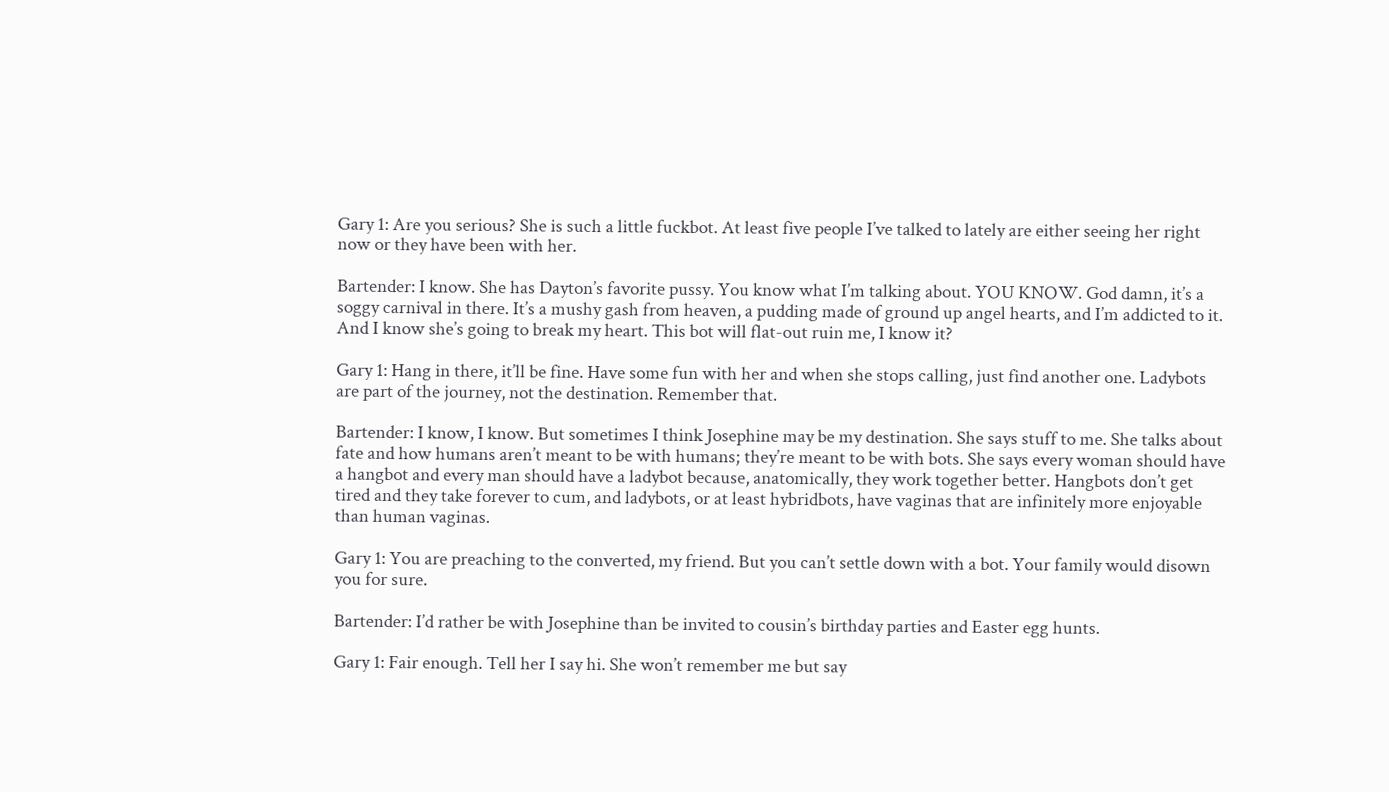Gary 1: Are you serious? She is such a little fuckbot. At least five people I’ve talked to lately are either seeing her right now or they have been with her.

Bartender: I know. She has Dayton’s favorite pussy. You know what I’m talking about. YOU KNOW. God damn, it’s a soggy carnival in there. It’s a mushy gash from heaven, a pudding made of ground up angel hearts, and I’m addicted to it. And I know she’s going to break my heart. This bot will flat-out ruin me, I know it?

Gary 1: Hang in there, it’ll be fine. Have some fun with her and when she stops calling, just find another one. Ladybots are part of the journey, not the destination. Remember that.

Bartender: I know, I know. But sometimes I think Josephine may be my destination. She says stuff to me. She talks about fate and how humans aren’t meant to be with humans; they’re meant to be with bots. She says every woman should have a hangbot and every man should have a ladybot because, anatomically, they work together better. Hangbots don’t get tired and they take forever to cum, and ladybots, or at least hybridbots, have vaginas that are infinitely more enjoyable than human vaginas.

Gary 1: You are preaching to the converted, my friend. But you can’t settle down with a bot. Your family would disown you for sure.

Bartender: I’d rather be with Josephine than be invited to cousin’s birthday parties and Easter egg hunts.

Gary 1: Fair enough. Tell her I say hi. She won’t remember me but say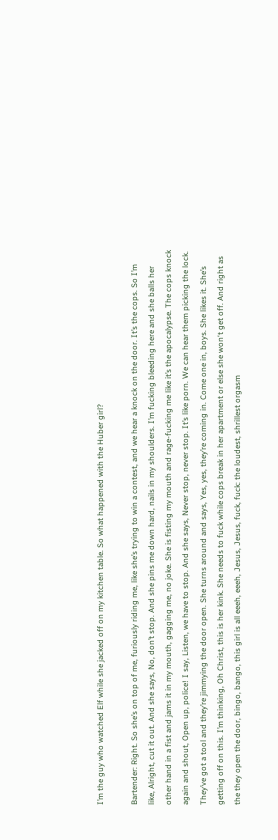I’m the guy who watched Elf while she jacked off on my kitchen table. So what happened with the Huber girl?

Bartender: Right. So she’s on top of me, furiously riding me, like she’s trying to win a contest, and we hear a knock on the door. It’s the cops. So I’m like, Alright, cut it out. And she says, No, don’t stop. And she pins me down hard, nails in my shoulders. I’m fucking bleeding here and she balls her other hand in a fist and jams it in my mouth, gagging me, no joke. She is fisting my mouth and rage-fucking me like it’s the apocalypse. The cops knock again and shout, Open up, police! I say, Listen, we have to stop. And she says, Never stop, never stop. It’s like porn. We can hear them picking the lock. They’ve got a tool and they’re jimmying the door open. She turns around and says, Yes, yes, they’re coming in. Come one in, boys. She likes it. She’s getting off on this. I’m thinking, Oh Christ, this is her kink. She needs to fuck while cops break in her apartment or else she won‘t get off. And right as the they open the door, bingo, bango, this girl is all eeeh, eeeh, Jesus, Jesus, fuck, fuck: the loudest, shrillest orgasm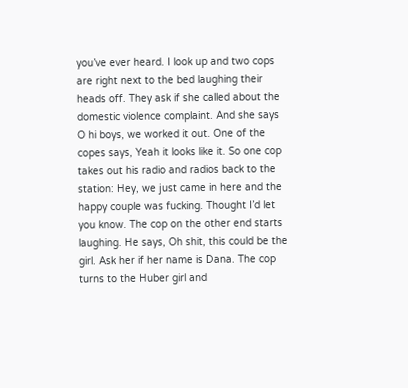you’ve ever heard. I look up and two cops are right next to the bed laughing their heads off. They ask if she called about the domestic violence complaint. And she says O hi boys, we worked it out. One of the copes says, Yeah it looks like it. So one cop takes out his radio and radios back to the station: Hey, we just came in here and the happy couple was fucking. Thought I’d let you know. The cop on the other end starts laughing. He says, Oh shit, this could be the girl. Ask her if her name is Dana. The cop turns to the Huber girl and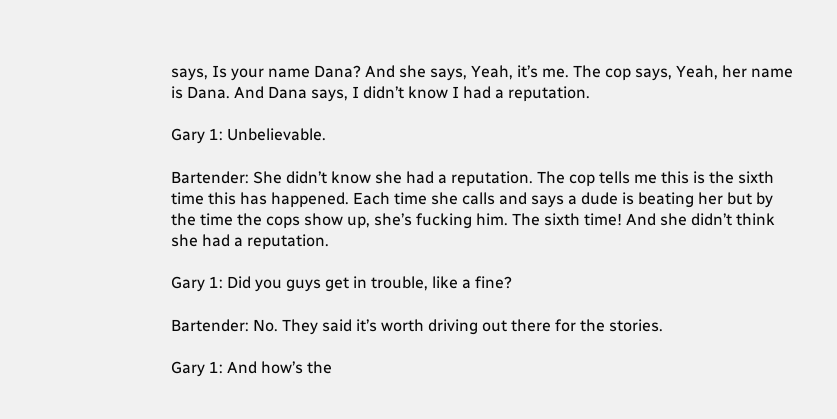says, Is your name Dana? And she says, Yeah, it’s me. The cop says, Yeah, her name is Dana. And Dana says, I didn’t know I had a reputation.

Gary 1: Unbelievable.

Bartender: She didn’t know she had a reputation. The cop tells me this is the sixth time this has happened. Each time she calls and says a dude is beating her but by the time the cops show up, she’s fucking him. The sixth time! And she didn’t think she had a reputation.

Gary 1: Did you guys get in trouble, like a fine?

Bartender: No. They said it’s worth driving out there for the stories.

Gary 1: And how’s the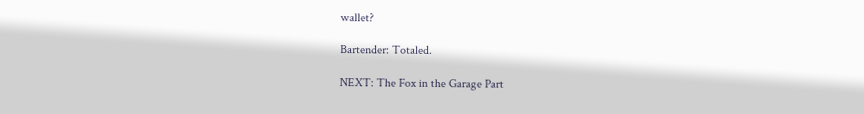wallet?

Bartender: Totaled.

NEXT: The Fox in the Garage Part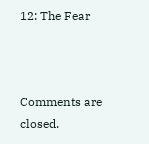12: The Fear



Comments are closed.